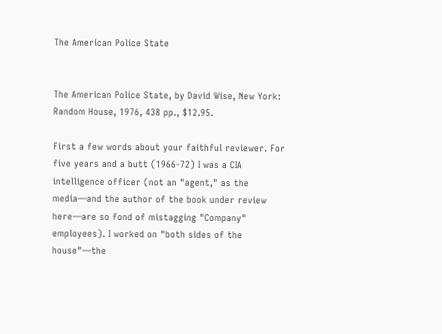The American Police State


The American Police State, by David Wise, New York: Random House, 1976, 438 pp., $12.95.

First a few words about your faithful reviewer. For five years and a butt (1966-72) I was a CIA intelligence officer (not an "agent," as the media—and the author of the book under review here—are so fond of mistagging "Company" employees). I worked on "both sides of the house"—the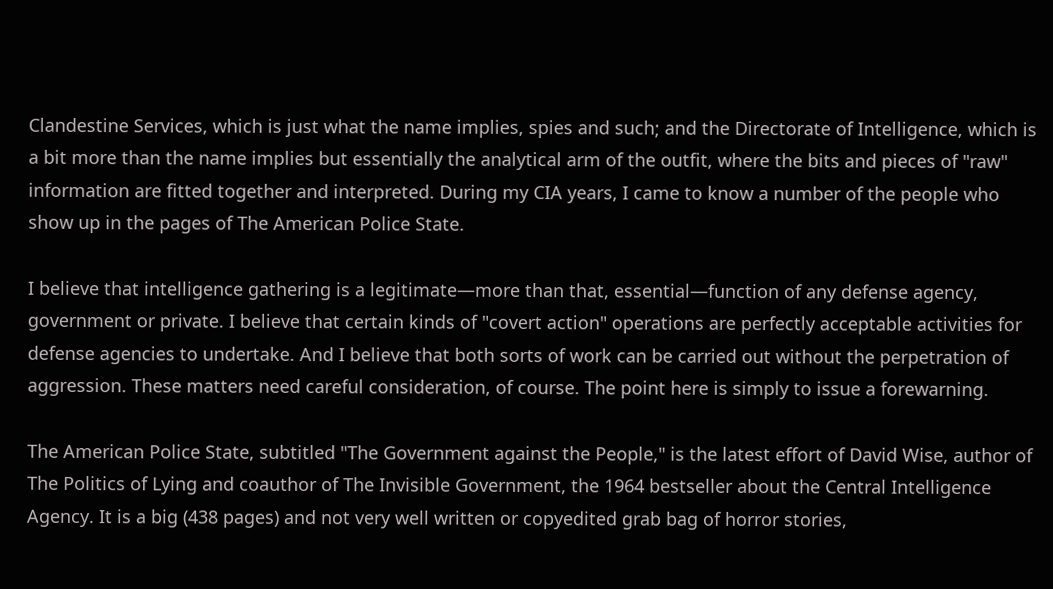Clandestine Services, which is just what the name implies, spies and such; and the Directorate of Intelligence, which is a bit more than the name implies but essentially the analytical arm of the outfit, where the bits and pieces of "raw" information are fitted together and interpreted. During my CIA years, I came to know a number of the people who show up in the pages of The American Police State.

I believe that intelligence gathering is a legitimate—more than that, essential—function of any defense agency, government or private. I believe that certain kinds of "covert action" operations are perfectly acceptable activities for defense agencies to undertake. And I believe that both sorts of work can be carried out without the perpetration of aggression. These matters need careful consideration, of course. The point here is simply to issue a forewarning.

The American Police State, subtitled "The Government against the People," is the latest effort of David Wise, author of The Politics of Lying and coauthor of The Invisible Government, the 1964 bestseller about the Central Intelligence Agency. It is a big (438 pages) and not very well written or copyedited grab bag of horror stories,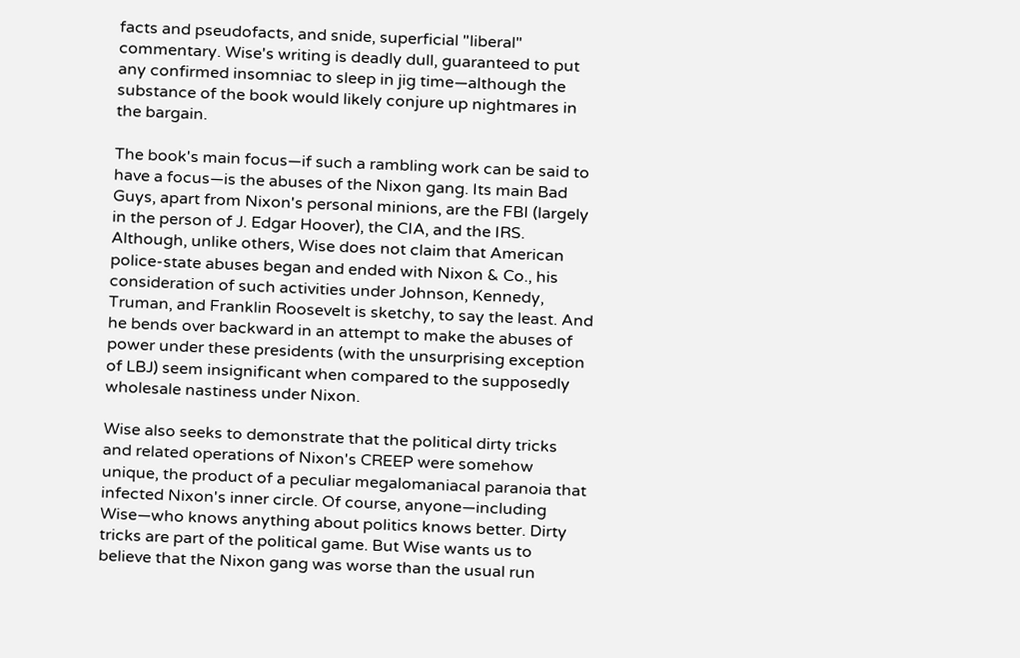facts and pseudofacts, and snide, superficial "liberal" commentary. Wise's writing is deadly dull, guaranteed to put any confirmed insomniac to sleep in jig time—although the substance of the book would likely conjure up nightmares in the bargain.

The book's main focus—if such a rambling work can be said to have a focus—is the abuses of the Nixon gang. Its main Bad Guys, apart from Nixon's personal minions, are the FBI (largely in the person of J. Edgar Hoover), the CIA, and the IRS. Although, unlike others, Wise does not claim that American police-state abuses began and ended with Nixon & Co., his consideration of such activities under Johnson, Kennedy, Truman, and Franklin Roosevelt is sketchy, to say the least. And he bends over backward in an attempt to make the abuses of power under these presidents (with the unsurprising exception of LBJ) seem insignificant when compared to the supposedly wholesale nastiness under Nixon.

Wise also seeks to demonstrate that the political dirty tricks and related operations of Nixon's CREEP were somehow unique, the product of a peculiar megalomaniacal paranoia that infected Nixon's inner circle. Of course, anyone—including Wise—who knows anything about politics knows better. Dirty tricks are part of the political game. But Wise wants us to believe that the Nixon gang was worse than the usual run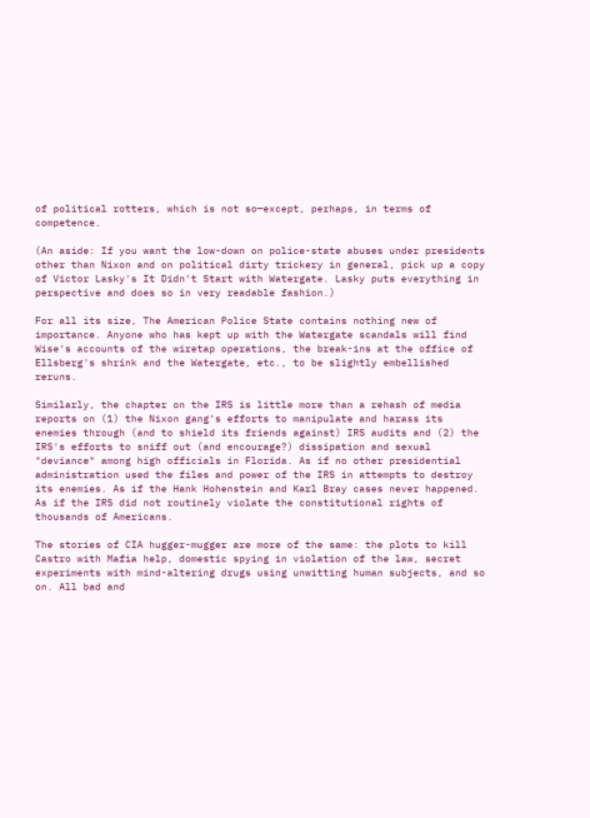of political rotters, which is not so—except, perhaps, in terms of competence.

(An aside: If you want the low-down on police-state abuses under presidents other than Nixon and on political dirty trickery in general, pick up a copy of Victor Lasky's It Didn't Start with Watergate. Lasky puts everything in perspective and does so in very readable fashion.)

For all its size, The American Police State contains nothing new of importance. Anyone who has kept up with the Watergate scandals will find Wise's accounts of the wiretap operations, the break-ins at the office of Ellsberg's shrink and the Watergate, etc., to be slightly embellished reruns.

Similarly, the chapter on the IRS is little more than a rehash of media reports on (1) the Nixon gang's efforts to manipulate and harass its enemies through (and to shield its friends against) IRS audits and (2) the IRS's efforts to sniff out (and encourage?) dissipation and sexual "deviance" among high officials in Florida. As if no other presidential administration used the files and power of the IRS in attempts to destroy its enemies. As if the Hank Hohenstein and Karl Bray cases never happened. As if the IRS did not routinely violate the constitutional rights of thousands of Americans.

The stories of CIA hugger-mugger are more of the same: the plots to kill Castro with Mafia help, domestic spying in violation of the law, secret experiments with mind-altering drugs using unwitting human subjects, and so on. All bad and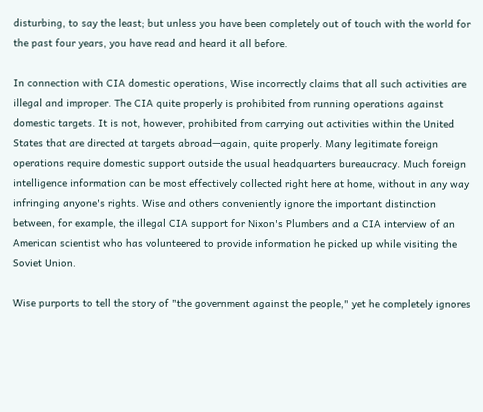disturbing, to say the least; but unless you have been completely out of touch with the world for the past four years, you have read and heard it all before.

In connection with CIA domestic operations, Wise incorrectly claims that all such activities are illegal and improper. The CIA quite properly is prohibited from running operations against domestic targets. It is not, however, prohibited from carrying out activities within the United States that are directed at targets abroad—again, quite properly. Many legitimate foreign operations require domestic support outside the usual headquarters bureaucracy. Much foreign intelligence information can be most effectively collected right here at home, without in any way infringing anyone's rights. Wise and others conveniently ignore the important distinction between, for example, the illegal CIA support for Nixon's Plumbers and a CIA interview of an American scientist who has volunteered to provide information he picked up while visiting the Soviet Union.

Wise purports to tell the story of "the government against the people," yet he completely ignores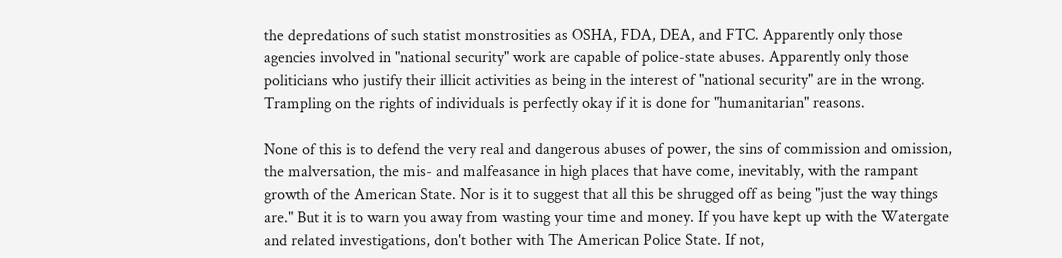the depredations of such statist monstrosities as OSHA, FDA, DEA, and FTC. Apparently only those agencies involved in "national security" work are capable of police-state abuses. Apparently only those politicians who justify their illicit activities as being in the interest of "national security" are in the wrong. Trampling on the rights of individuals is perfectly okay if it is done for "humanitarian" reasons.

None of this is to defend the very real and dangerous abuses of power, the sins of commission and omission, the malversation, the mis- and malfeasance in high places that have come, inevitably, with the rampant growth of the American State. Nor is it to suggest that all this be shrugged off as being "just the way things are." But it is to warn you away from wasting your time and money. If you have kept up with the Watergate and related investigations, don't bother with The American Police State. If not,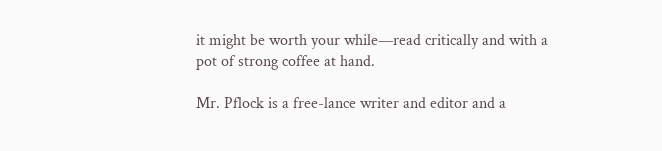it might be worth your while—read critically and with a pot of strong coffee at hand.

Mr. Pflock is a free-lance writer and editor and a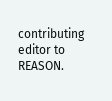contributing editor to REASON.